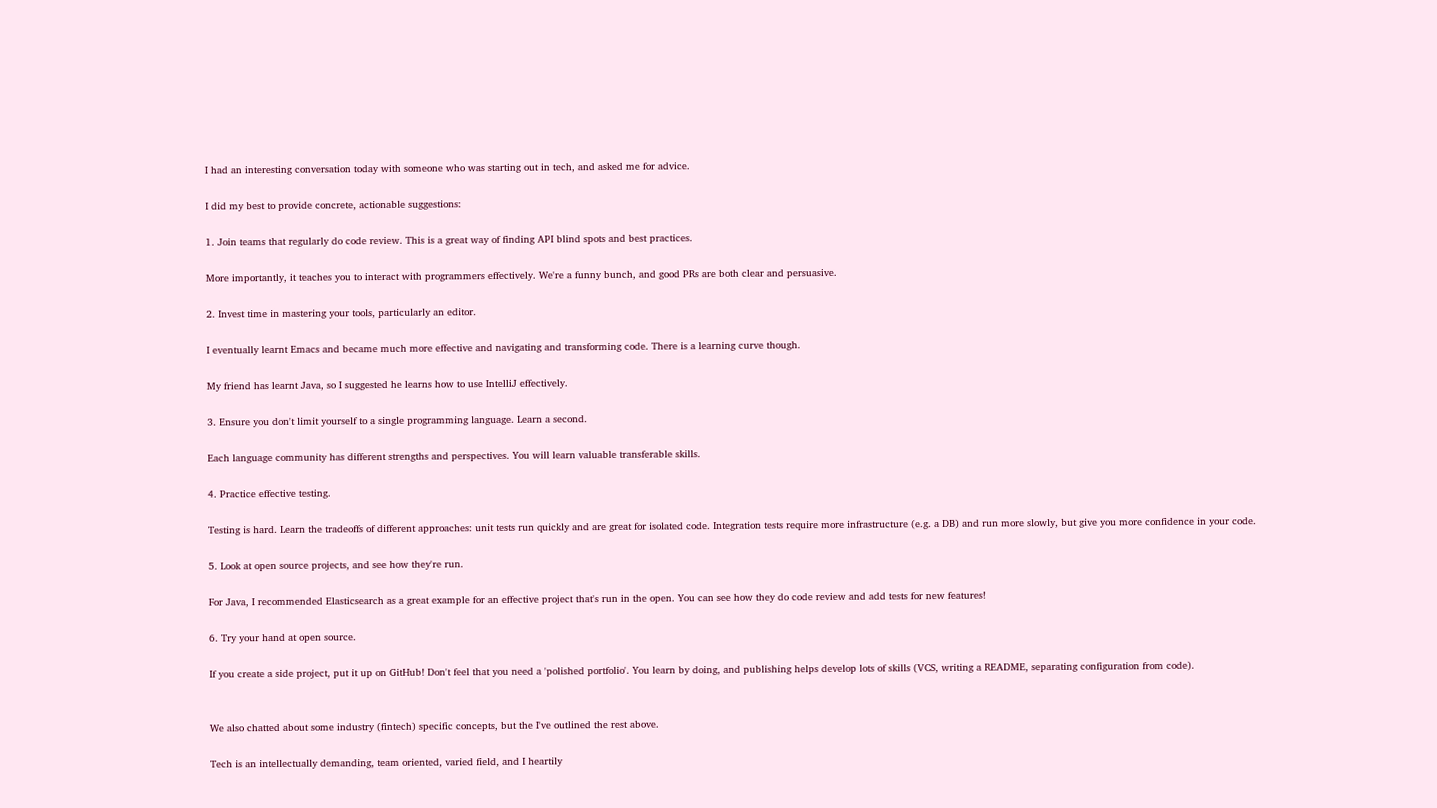I had an interesting conversation today with someone who was starting out in tech, and asked me for advice.

I did my best to provide concrete, actionable suggestions:

1. Join teams that regularly do code review. This is a great way of finding API blind spots and best practices.

More importantly, it teaches you to interact with programmers effectively. We're a funny bunch, and good PRs are both clear and persuasive.

2. Invest time in mastering your tools, particularly an editor.

I eventually learnt Emacs and became much more effective and navigating and transforming code. There is a learning curve though.

My friend has learnt Java, so I suggested he learns how to use IntelliJ effectively.

3. Ensure you don't limit yourself to a single programming language. Learn a second.

Each language community has different strengths and perspectives. You will learn valuable transferable skills.

4. Practice effective testing.

Testing is hard. Learn the tradeoffs of different approaches: unit tests run quickly and are great for isolated code. Integration tests require more infrastructure (e.g. a DB) and run more slowly, but give you more confidence in your code.

5. Look at open source projects, and see how they're run.

For Java, I recommended Elasticsearch as a great example for an effective project that's run in the open. You can see how they do code review and add tests for new features!

6. Try your hand at open source.

If you create a side project, put it up on GitHub! Don't feel that you need a 'polished portfolio'. You learn by doing, and publishing helps develop lots of skills (VCS, writing a README, separating configuration from code).


We also chatted about some industry (fintech) specific concepts, but the I've outlined the rest above.

Tech is an intellectually demanding, team oriented, varied field, and I heartily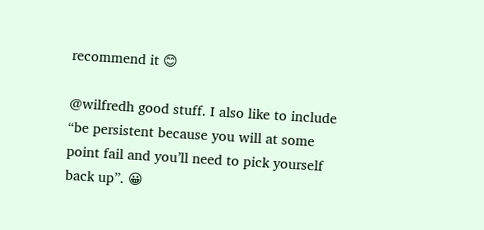recommend it 😊

@wilfredh good stuff. I also like to include “be persistent because you will at some point fail and you’ll need to pick yourself back up”. 😀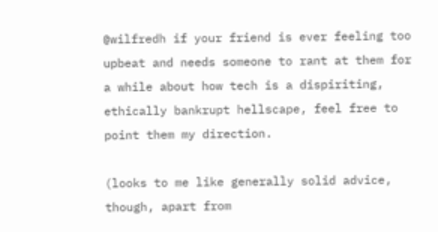@wilfredh if your friend is ever feeling too upbeat and needs someone to rant at them for a while about how tech is a dispiriting, ethically bankrupt hellscape, feel free to point them my direction.

(looks to me like generally solid advice, though, apart from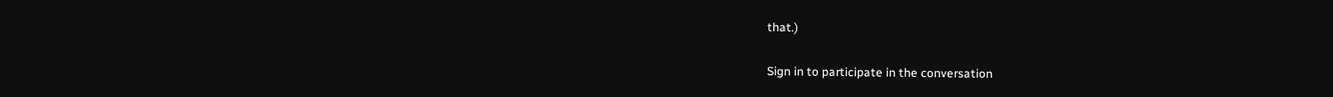that.)

Sign in to participate in the conversation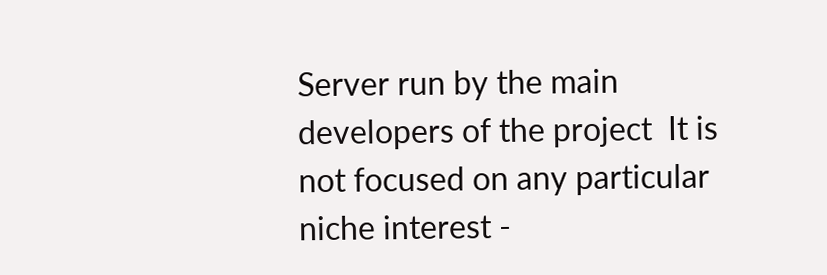Server run by the main developers of the project  It is not focused on any particular niche interest -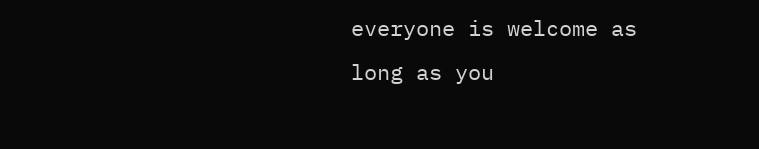everyone is welcome as long as you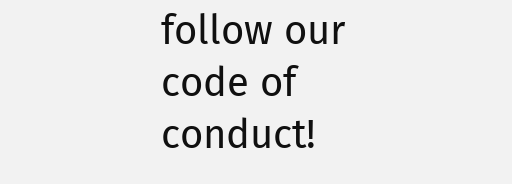follow our code of conduct!